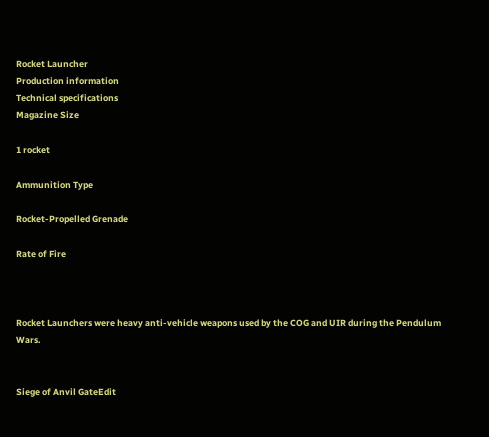Rocket Launcher
Production information
Technical specifications
Magazine Size

1 rocket

Ammunition Type

Rocket-Propelled Grenade

Rate of Fire



Rocket Launchers were heavy anti-vehicle weapons used by the COG and UIR during the Pendulum Wars.


Siege of Anvil GateEdit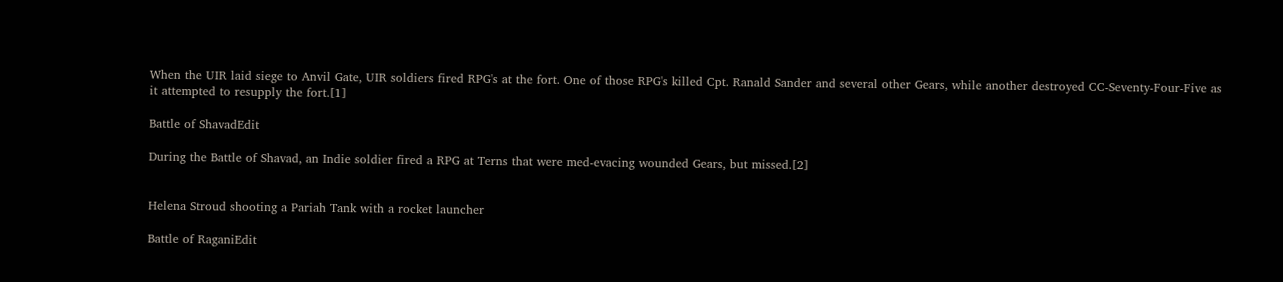When the UIR laid siege to Anvil Gate, UIR soldiers fired RPG's at the fort. One of those RPG's killed Cpt. Ranald Sander and several other Gears, while another destroyed CC-Seventy-Four-Five as it attempted to resupply the fort.[1]

Battle of ShavadEdit

During the Battle of Shavad, an Indie soldier fired a RPG at Terns that were med-evacing wounded Gears, but missed.[2]


Helena Stroud shooting a Pariah Tank with a rocket launcher

Battle of RaganiEdit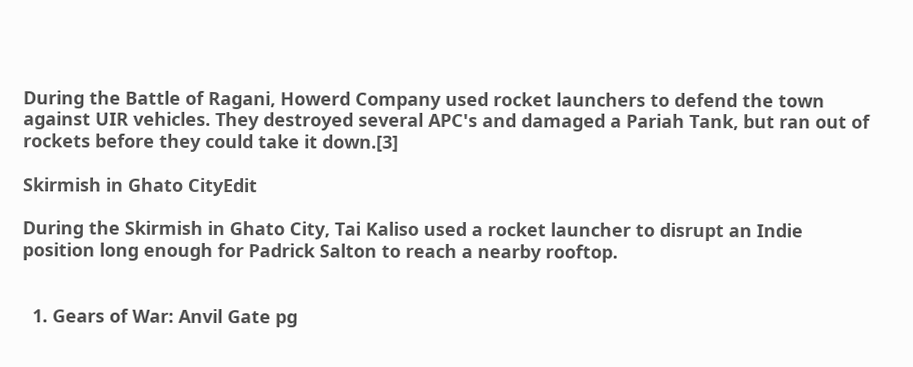During the Battle of Ragani, Howerd Company used rocket launchers to defend the town against UIR vehicles. They destroyed several APC's and damaged a Pariah Tank, but ran out of rockets before they could take it down.[3]

Skirmish in Ghato CityEdit

During the Skirmish in Ghato City, Tai Kaliso used a rocket launcher to disrupt an Indie position long enough for Padrick Salton to reach a nearby rooftop.


  1. Gears of War: Anvil Gate pg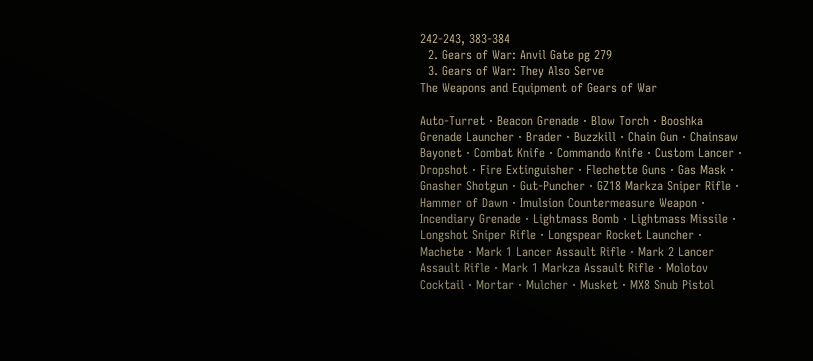242-243, 383-384
  2. Gears of War: Anvil Gate pg 279
  3. Gears of War: They Also Serve
The Weapons and Equipment of Gears of War

Auto-Turret · Beacon Grenade · Blow Torch · Booshka Grenade Launcher · Brader · Buzzkill · Chain Gun · Chainsaw Bayonet · Combat Knife · Commando Knife · Custom Lancer · Dropshot · Fire Extinguisher · Flechette Guns · Gas Mask · Gnasher Shotgun · Gut-Puncher · GZ18 Markza Sniper Rifle · Hammer of Dawn · Imulsion Countermeasure Weapon · Incendiary Grenade · Lightmass Bomb · Lightmass Missile · Longshot Sniper Rifle · Longspear Rocket Launcher · Machete · Mark 1 Lancer Assault Rifle · Mark 2 Lancer Assault Rifle · Mark 1 Markza Assault Rifle · Molotov Cocktail · Mortar · Mulcher · Musket · MX8 Snub Pistol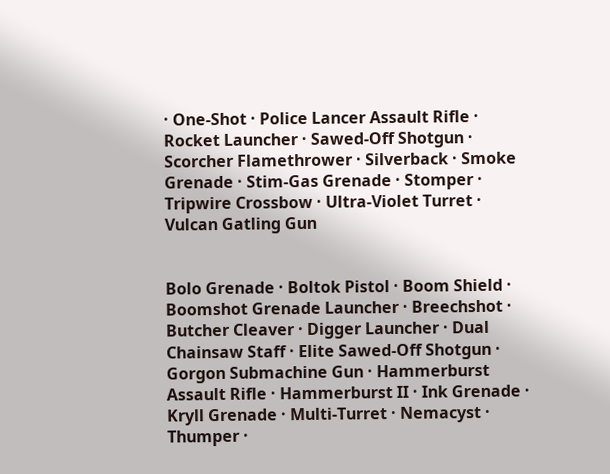· One-Shot · Police Lancer Assault Rifle · Rocket Launcher · Sawed-Off Shotgun · Scorcher Flamethrower · Silverback · Smoke Grenade · Stim-Gas Grenade · Stomper · Tripwire Crossbow · Ultra-Violet Turret · Vulcan Gatling Gun


Bolo Grenade · Boltok Pistol · Boom Shield · Boomshot Grenade Launcher · Breechshot · Butcher Cleaver · Digger Launcher · Dual Chainsaw Staff · Elite Sawed-Off Shotgun · Gorgon Submachine Gun · Hammerburst Assault Rifle · Hammerburst II · Ink Grenade · Kryll Grenade · Multi-Turret · Nemacyst · Thumper ·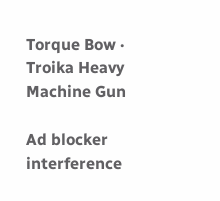Torque Bow · Troika Heavy Machine Gun

Ad blocker interference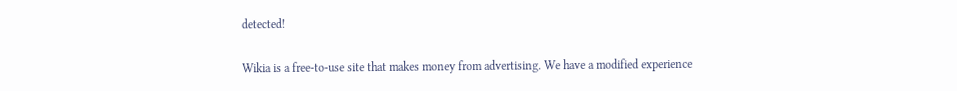detected!

Wikia is a free-to-use site that makes money from advertising. We have a modified experience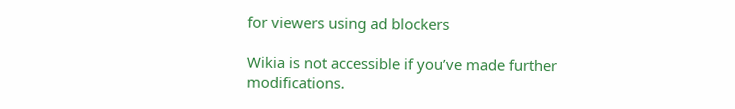for viewers using ad blockers

Wikia is not accessible if you’ve made further modifications.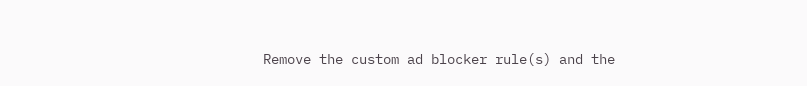Remove the custom ad blocker rule(s) and the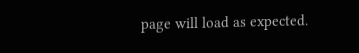page will load as expected.